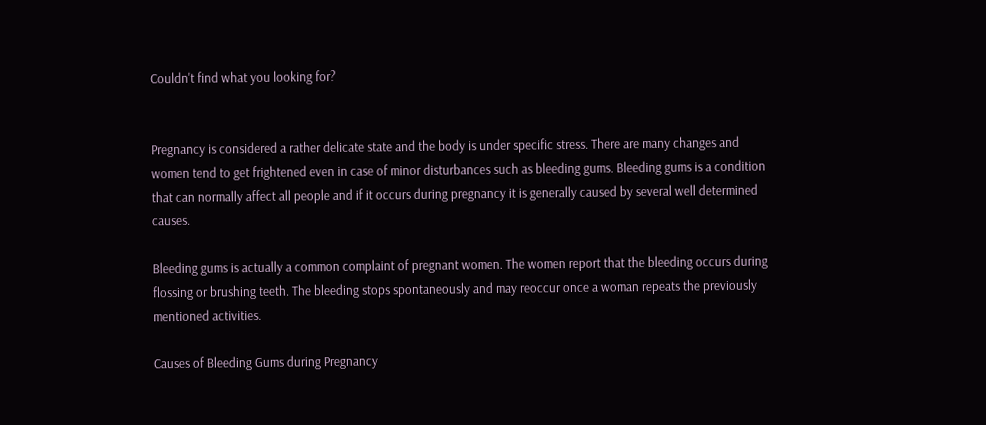Couldn't find what you looking for?


Pregnancy is considered a rather delicate state and the body is under specific stress. There are many changes and women tend to get frightened even in case of minor disturbances such as bleeding gums. Bleeding gums is a condition that can normally affect all people and if it occurs during pregnancy it is generally caused by several well determined causes.

Bleeding gums is actually a common complaint of pregnant women. The women report that the bleeding occurs during flossing or brushing teeth. The bleeding stops spontaneously and may reoccur once a woman repeats the previously mentioned activities.

Causes of Bleeding Gums during Pregnancy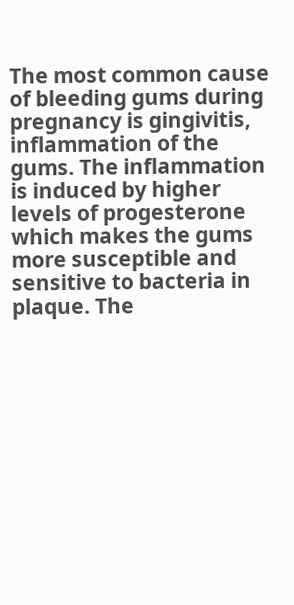The most common cause of bleeding gums during pregnancy is gingivitis, inflammation of the gums. The inflammation is induced by higher levels of progesterone which makes the gums more susceptible and sensitive to bacteria in plaque. The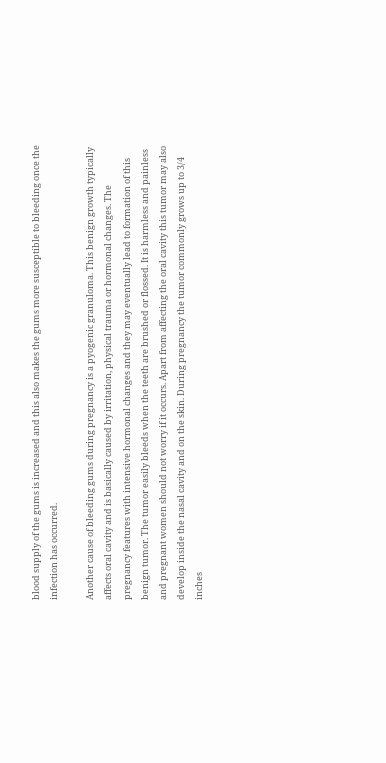blood supply of the gums is increased and this also makes the gums more susceptible to bleeding once the infection has occurred.

Another cause of bleeding gums during pregnancy is a pyogenic granuloma. This benign growth typically affects oral cavity and is basically caused by irritation, physical trauma or hormonal changes. The pregnancy features with intensive hormonal changes and they may eventually lead to formation of this benign tumor. The tumor easily bleeds when the teeth are brushed or flossed. It is harmless and painless and pregnant women should not worry if it occurs. Apart from affecting the oral cavity this tumor may also develop inside the nasal cavity and on the skin. During pregnancy the tumor commonly grows up to 3/4 inches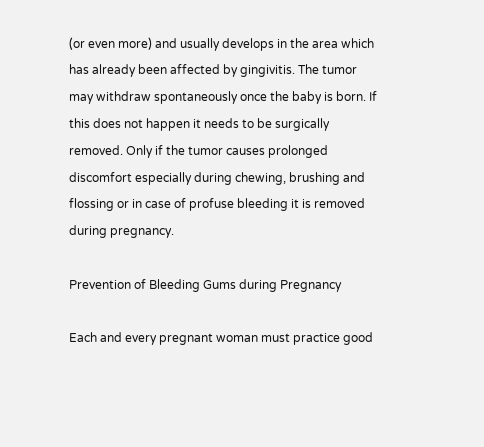(or even more) and usually develops in the area which has already been affected by gingivitis. The tumor may withdraw spontaneously once the baby is born. If this does not happen it needs to be surgically removed. Only if the tumor causes prolonged discomfort especially during chewing, brushing and flossing or in case of profuse bleeding it is removed during pregnancy.

Prevention of Bleeding Gums during Pregnancy

Each and every pregnant woman must practice good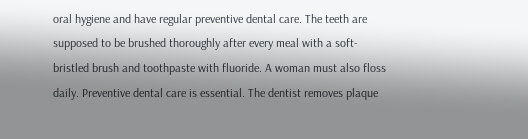oral hygiene and have regular preventive dental care. The teeth are supposed to be brushed thoroughly after every meal with a soft-bristled brush and toothpaste with fluoride. A woman must also floss daily. Preventive dental care is essential. The dentist removes plaque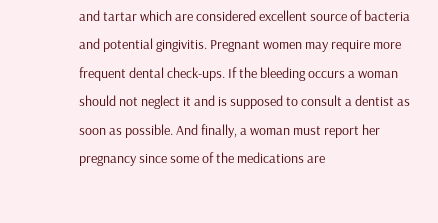and tartar which are considered excellent source of bacteria and potential gingivitis. Pregnant women may require more frequent dental check-ups. If the bleeding occurs a woman should not neglect it and is supposed to consult a dentist as soon as possible. And finally, a woman must report her pregnancy since some of the medications are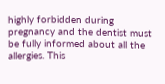highly forbidden during pregnancy and the dentist must be fully informed about all the allergies. This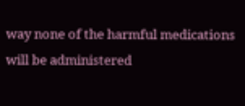way none of the harmful medications will be administered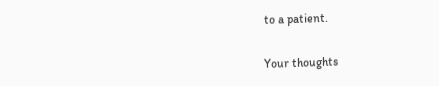to a patient.

Your thoughts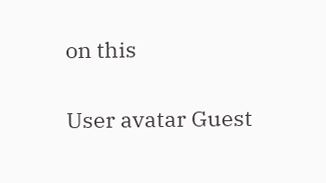on this

User avatar Guest